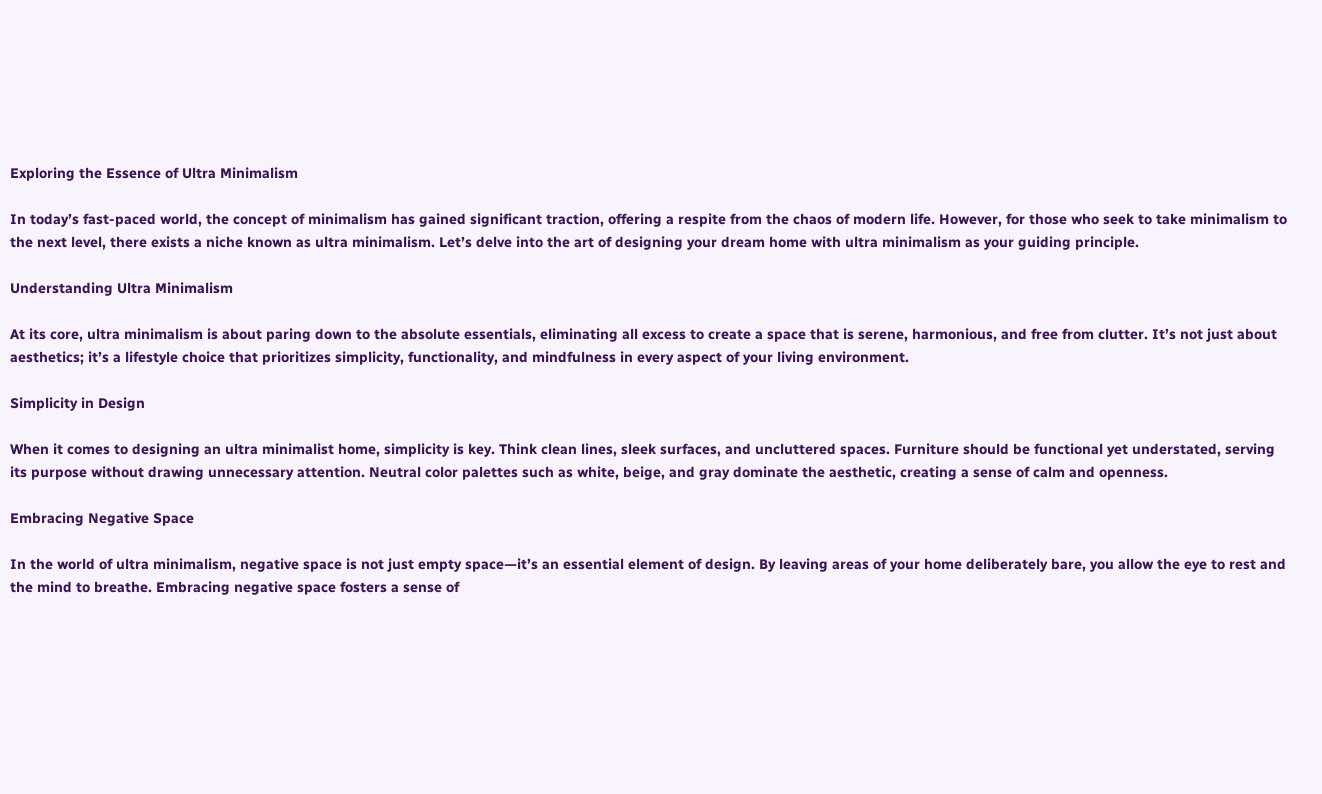Exploring the Essence of Ultra Minimalism

In today’s fast-paced world, the concept of minimalism has gained significant traction, offering a respite from the chaos of modern life. However, for those who seek to take minimalism to the next level, there exists a niche known as ultra minimalism. Let’s delve into the art of designing your dream home with ultra minimalism as your guiding principle.

Understanding Ultra Minimalism

At its core, ultra minimalism is about paring down to the absolute essentials, eliminating all excess to create a space that is serene, harmonious, and free from clutter. It’s not just about aesthetics; it’s a lifestyle choice that prioritizes simplicity, functionality, and mindfulness in every aspect of your living environment.

Simplicity in Design

When it comes to designing an ultra minimalist home, simplicity is key. Think clean lines, sleek surfaces, and uncluttered spaces. Furniture should be functional yet understated, serving its purpose without drawing unnecessary attention. Neutral color palettes such as white, beige, and gray dominate the aesthetic, creating a sense of calm and openness.

Embracing Negative Space

In the world of ultra minimalism, negative space is not just empty space—it’s an essential element of design. By leaving areas of your home deliberately bare, you allow the eye to rest and the mind to breathe. Embracing negative space fosters a sense of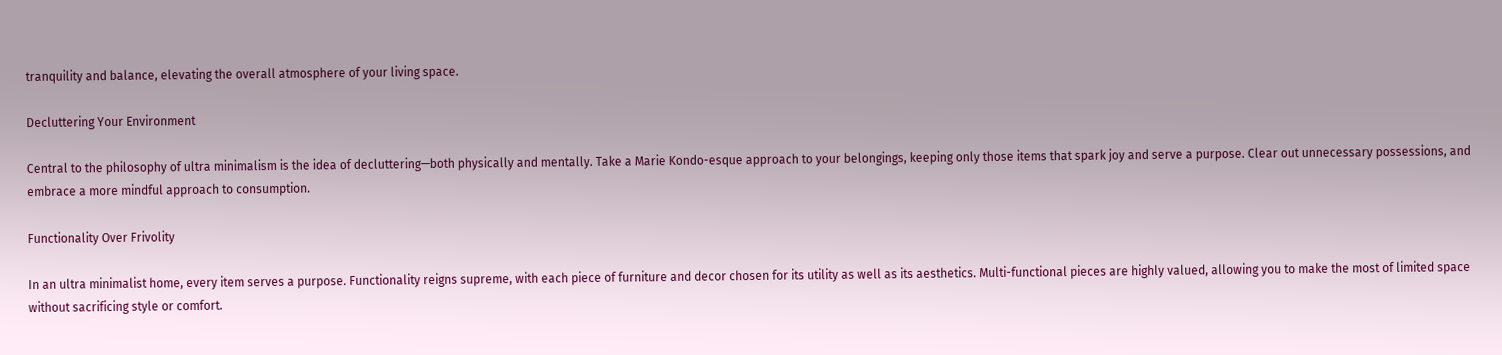tranquility and balance, elevating the overall atmosphere of your living space.

Decluttering Your Environment

Central to the philosophy of ultra minimalism is the idea of decluttering—both physically and mentally. Take a Marie Kondo-esque approach to your belongings, keeping only those items that spark joy and serve a purpose. Clear out unnecessary possessions, and embrace a more mindful approach to consumption.

Functionality Over Frivolity

In an ultra minimalist home, every item serves a purpose. Functionality reigns supreme, with each piece of furniture and decor chosen for its utility as well as its aesthetics. Multi-functional pieces are highly valued, allowing you to make the most of limited space without sacrificing style or comfort.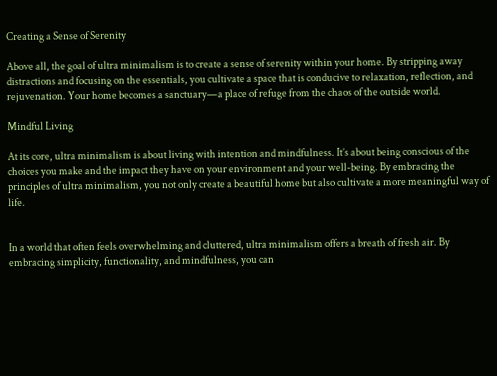Creating a Sense of Serenity

Above all, the goal of ultra minimalism is to create a sense of serenity within your home. By stripping away distractions and focusing on the essentials, you cultivate a space that is conducive to relaxation, reflection, and rejuvenation. Your home becomes a sanctuary—a place of refuge from the chaos of the outside world.

Mindful Living

At its core, ultra minimalism is about living with intention and mindfulness. It’s about being conscious of the choices you make and the impact they have on your environment and your well-being. By embracing the principles of ultra minimalism, you not only create a beautiful home but also cultivate a more meaningful way of life.


In a world that often feels overwhelming and cluttered, ultra minimalism offers a breath of fresh air. By embracing simplicity, functionality, and mindfulness, you can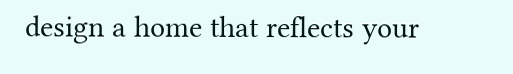design a home that reflects your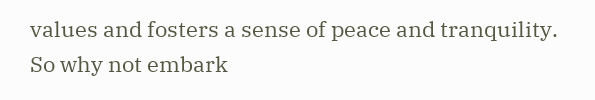values and fosters a sense of peace and tranquility. So why not embark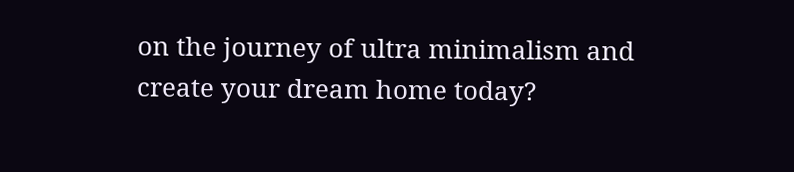on the journey of ultra minimalism and create your dream home today?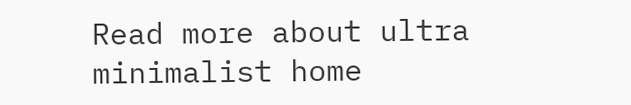Read more about ultra minimalist home